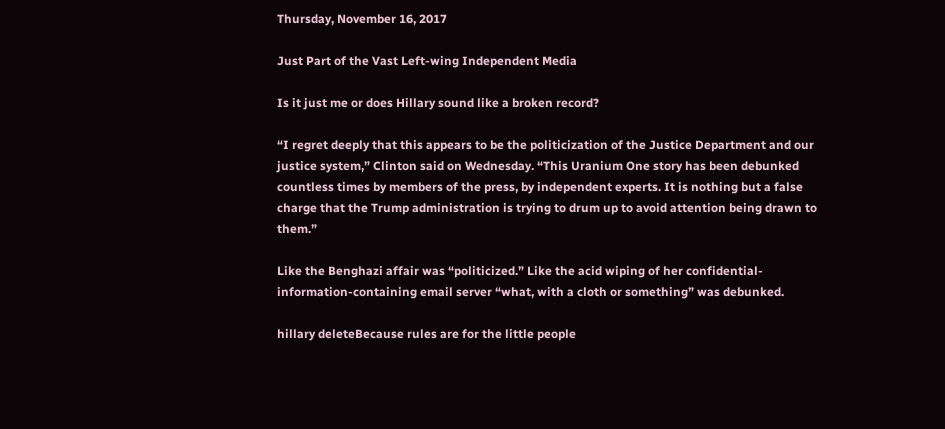Thursday, November 16, 2017

Just Part of the Vast Left-wing Independent Media

Is it just me or does Hillary sound like a broken record?

“I regret deeply that this appears to be the politicization of the Justice Department and our justice system,” Clinton said on Wednesday. “This Uranium One story has been debunked countless times by members of the press, by independent experts. It is nothing but a false charge that the Trump administration is trying to drum up to avoid attention being drawn to them.”

Like the Benghazi affair was “politicized.” Like the acid wiping of her confidential-information-containing email server “what, with a cloth or something” was debunked.

hillary deleteBecause rules are for the little people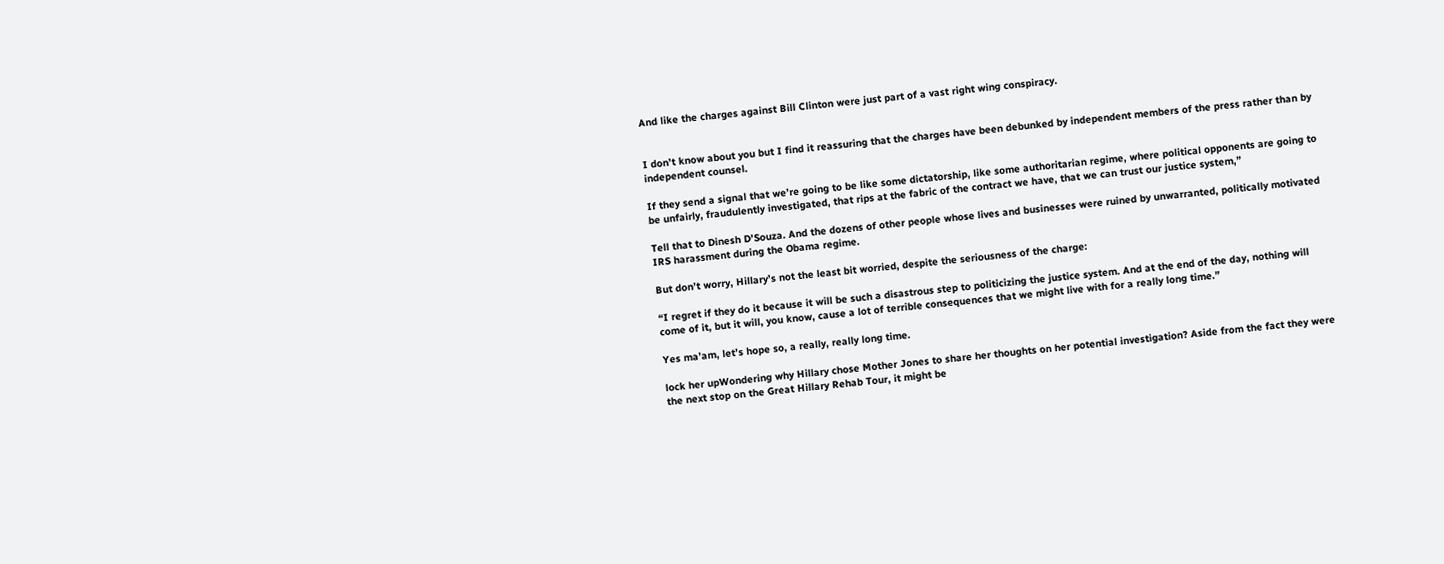And like the charges against Bill Clinton were just part of a vast right wing conspiracy.


I don’t know about you but I find it reassuring that the charges have been debunked by independent members of the press rather than by  independent counsel.

If they send a signal that we’re going to be like some dictatorship, like some authoritarian regime, where political opponents are going to be unfairly, fraudulently investigated, that rips at the fabric of the contract we have, that we can trust our justice system,”

Tell that to Dinesh D’Souza. And the dozens of other people whose lives and businesses were ruined by unwarranted, politically motivated IRS harassment during the Obama regime.

But don’t worry, Hillary’s not the least bit worried, despite the seriousness of the charge:

“I regret if they do it because it will be such a disastrous step to politicizing the justice system. And at the end of the day, nothing will come of it, but it will, you know, cause a lot of terrible consequences that we might live with for a really long time.”

Yes ma’am, let’s hope so, a really, really long time.

lock her upWondering why Hillary chose Mother Jones to share her thoughts on her potential investigation? Aside from the fact they were the next stop on the Great Hillary Rehab Tour, it might be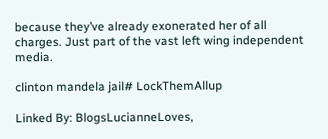because they’ve already exonerated her of all charges. Just part of the vast left wing independent media.

clinton mandela jail# LockThemAllup

Linked By: BlogsLucianneLoves,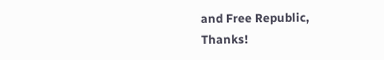and Free Republic, Thanks!